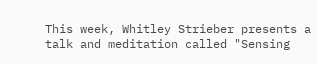This week, Whitley Strieber presents a talk and meditation called "Sensing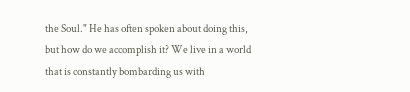the Soul." He has often spoken about doing this, but how do we accomplish it? We live in a world that is constantly bombarding us with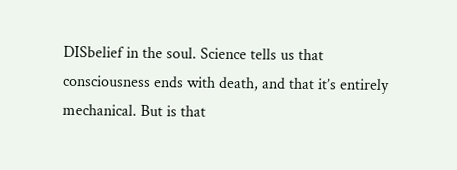DISbelief in the soul. Science tells us that consciousness ends with death, and that it’s entirely mechanical. But is that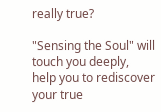really true?

"Sensing the Soul" will touch you deeply, help you to rediscover your true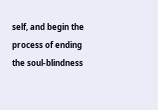self, and begin the process of ending the soul-blindness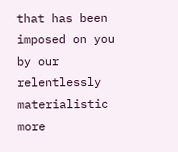that has been imposed on you by our relentlessly materialistic more